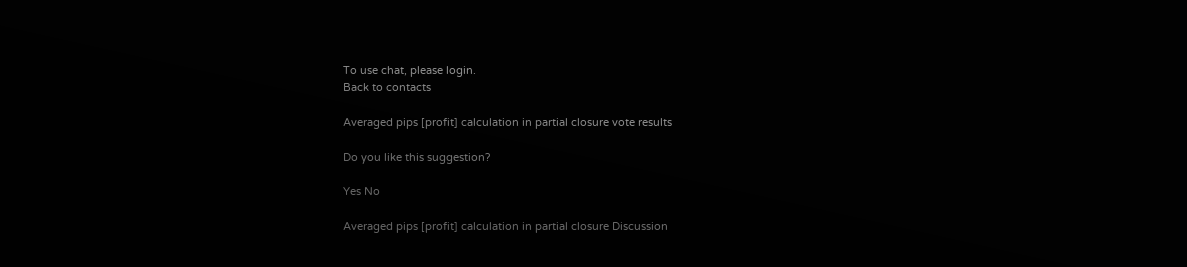To use chat, please login.
Back to contacts

Averaged pips [profit] calculation in partial closure vote results

Do you like this suggestion?

Yes No

Averaged pips [profit] calculation in partial closure Discussion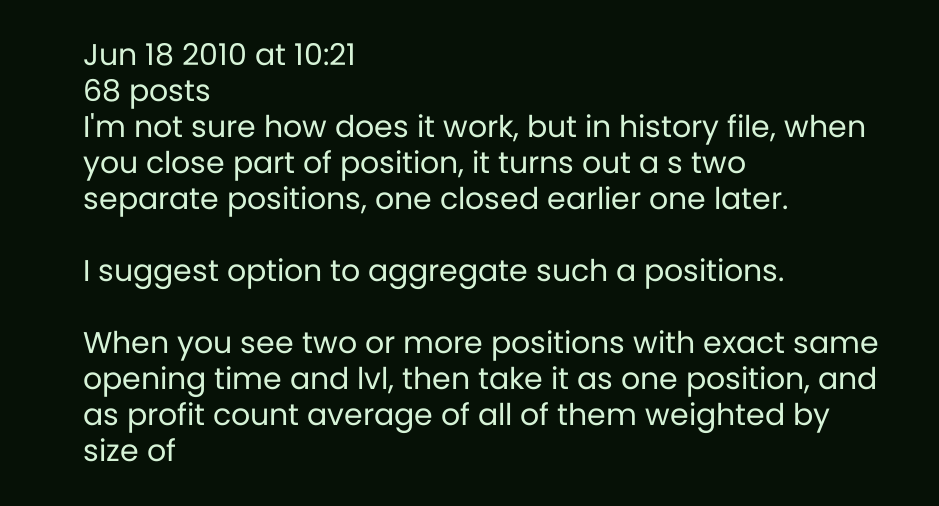Jun 18 2010 at 10:21
68 posts
I'm not sure how does it work, but in history file, when you close part of position, it turns out a s two separate positions, one closed earlier one later.

I suggest option to aggregate such a positions.

When you see two or more positions with exact same opening time and lvl, then take it as one position, and as profit count average of all of them weighted by size of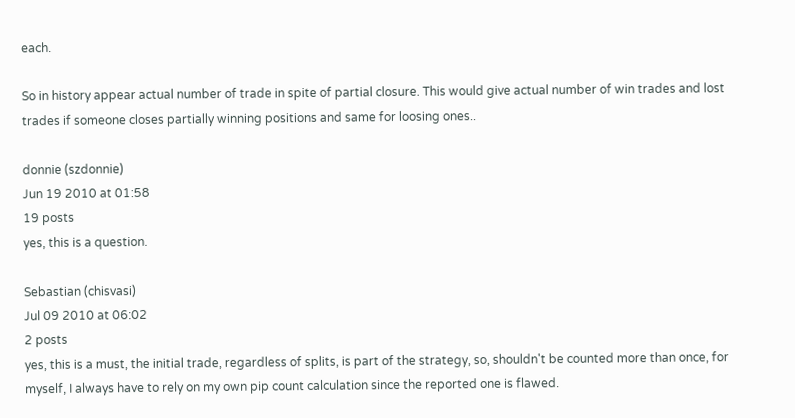each.

So in history appear actual number of trade in spite of partial closure. This would give actual number of win trades and lost trades if someone closes partially winning positions and same for loosing ones..

donnie (szdonnie)
Jun 19 2010 at 01:58
19 posts
yes, this is a question.

Sebastian (chisvasi)
Jul 09 2010 at 06:02
2 posts
yes, this is a must, the initial trade, regardless of splits, is part of the strategy, so, shouldn't be counted more than once, for myself, I always have to rely on my own pip count calculation since the reported one is flawed.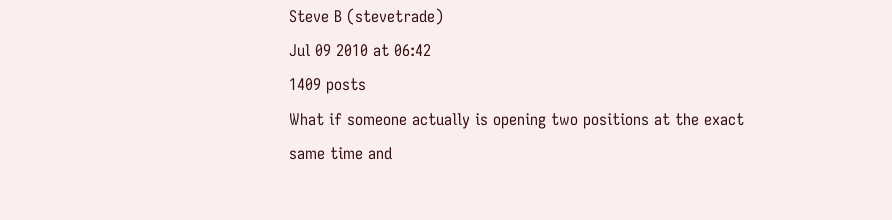Steve B (stevetrade)
Jul 09 2010 at 06:42
1409 posts
What if someone actually is opening two positions at the exact same time and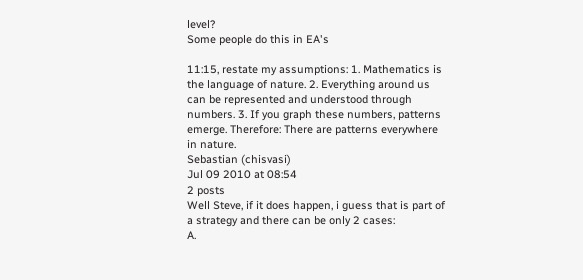level?
Some people do this in EA's

11:15, restate my assumptions: 1. Mathematics is the language of nature. 2. Everything around us can be represented and understood through numbers. 3. If you graph these numbers, patterns emerge. Therefore: There are patterns everywhere in nature.
Sebastian (chisvasi)
Jul 09 2010 at 08:54
2 posts
Well Steve, if it does happen, i guess that is part of a strategy and there can be only 2 cases:
A.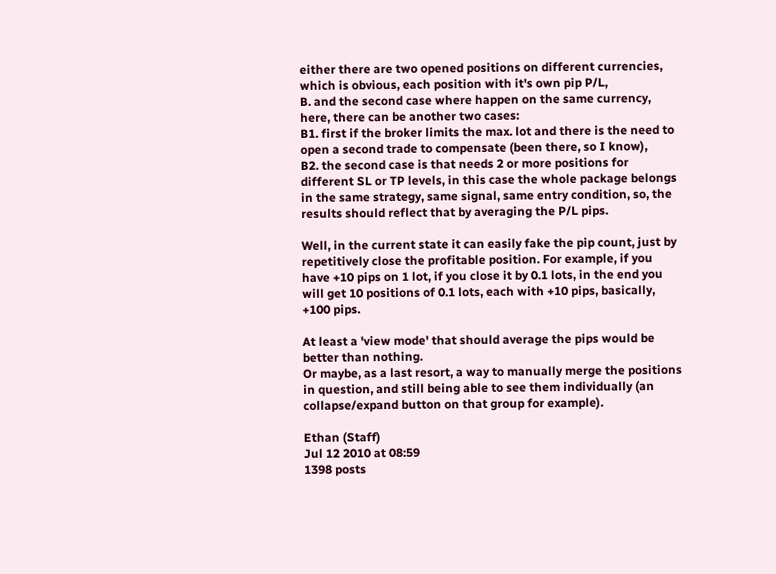either there are two opened positions on different currencies, which is obvious, each position with it's own pip P/L,
B. and the second case where happen on the same currency, here, there can be another two cases:
B1. first if the broker limits the max. lot and there is the need to open a second trade to compensate (been there, so I know),
B2. the second case is that needs 2 or more positions for different SL or TP levels, in this case the whole package belongs in the same strategy, same signal, same entry condition, so, the results should reflect that by averaging the P/L pips.

Well, in the current state it can easily fake the pip count, just by repetitively close the profitable position. For example, if you have +10 pips on 1 lot, if you close it by 0.1 lots, in the end you will get 10 positions of 0.1 lots, each with +10 pips, basically, +100 pips.

At least a 'view mode' that should average the pips would be better than nothing.
Or maybe, as a last resort, a way to manually merge the positions in question, and still being able to see them individually (an collapse/expand button on that group for example).

Ethan (Staff)
Jul 12 2010 at 08:59
1398 posts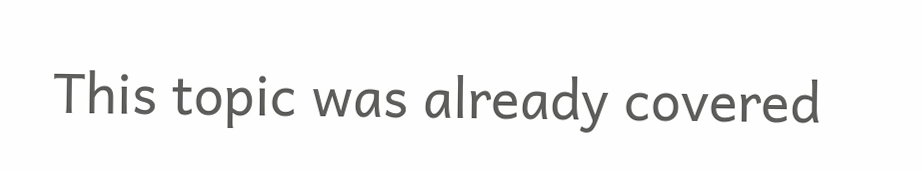This topic was already covered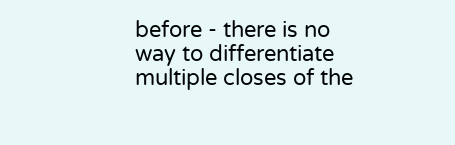before - there is no way to differentiate multiple closes of the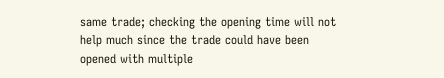same trade; checking the opening time will not help much since the trade could have been opened with multiple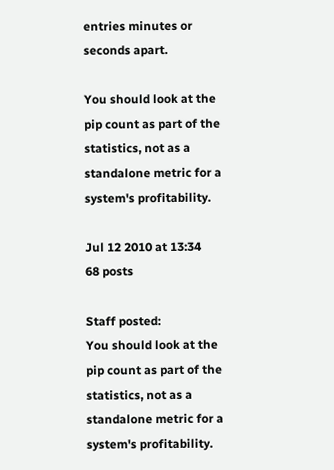entries minutes or seconds apart.

You should look at the pip count as part of the statistics, not as a standalone metric for a system's profitability.

Jul 12 2010 at 13:34
68 posts

Staff posted:
You should look at the pip count as part of the statistics, not as a standalone metric for a system's profitability.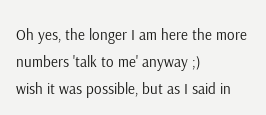Oh yes, the longer I am here the more numbers 'talk to me' anyway ;)
wish it was possible, but as I said in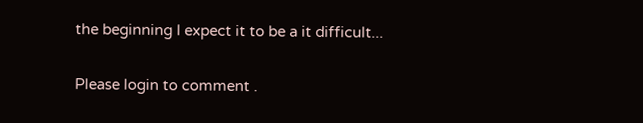the beginning I expect it to be a it difficult...

Please login to comment .